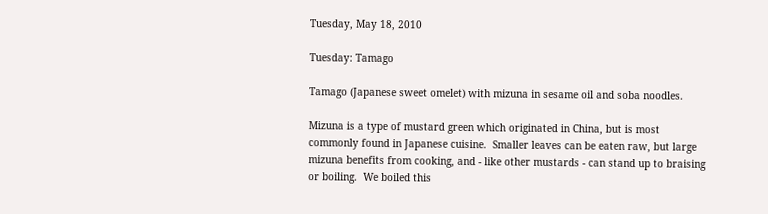Tuesday, May 18, 2010

Tuesday: Tamago

Tamago (Japanese sweet omelet) with mizuna in sesame oil and soba noodles.

Mizuna is a type of mustard green which originated in China, but is most commonly found in Japanese cuisine.  Smaller leaves can be eaten raw, but large mizuna benefits from cooking, and - like other mustards - can stand up to braising or boiling.  We boiled this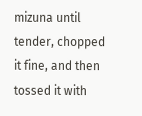mizuna until tender, chopped it fine, and then tossed it with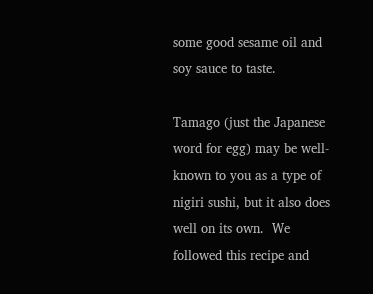some good sesame oil and soy sauce to taste.

Tamago (just the Japanese word for egg) may be well-known to you as a type of nigiri sushi, but it also does well on its own.  We followed this recipe and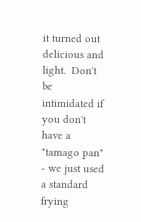it turned out delicious and light.  Don't be intimidated if you don't have a "tamago pan" - we just used a standard frying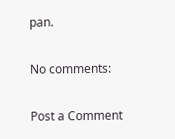pan.

No comments:

Post a Comment